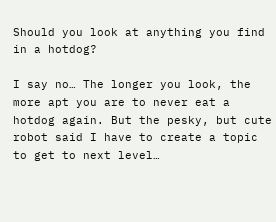Should you look at anything you find in a hotdog?

I say no… The longer you look, the more apt you are to never eat a hotdog again. But the pesky, but cute robot said I have to create a topic to get to next level…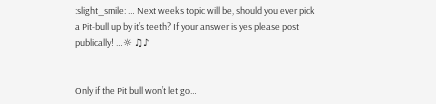:slight_smile: … Next weeks topic will be, should you ever pick a Pit-bull up by it’s teeth? If your answer is yes please post publically! …☼ ♫♪


Only if the Pit bull won’t let go…